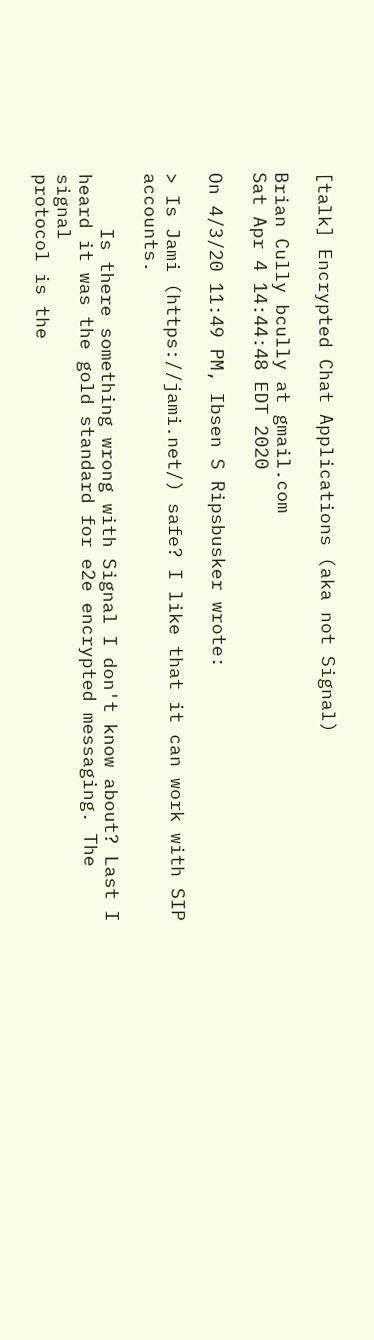[talk] Encrypted Chat Applications (aka not Signal)

Brian Cully bcully at gmail.com
Sat Apr 4 14:44:48 EDT 2020

On 4/3/20 11:49 PM, Ibsen S Ripsbusker wrote:

> Is Jami (https://jami.net/) safe? I like that it can work with SIP accounts.

     Is there something wrong with Signal I don't know about? Last I
heard it was the gold standard for e2e encrypted messaging. The signal
protocol is the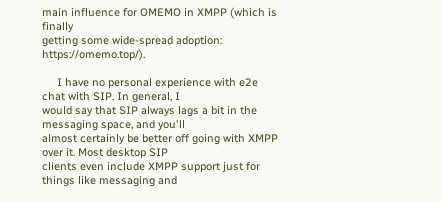main influence for OMEMO in XMPP (which is finally
getting some wide-spread adoption: https://omemo.top/).

     I have no personal experience with e2e chat with SIP. In general, I
would say that SIP always lags a bit in the messaging space, and you'll
almost certainly be better off going with XMPP over it. Most desktop SIP
clients even include XMPP support just for things like messaging and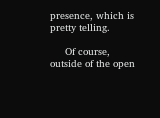presence, which is pretty telling.

     Of course, outside of the open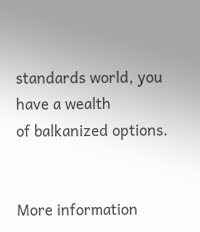standards world, you have a wealth
of balkanized options.


More information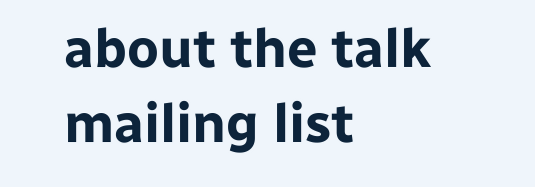about the talk mailing list